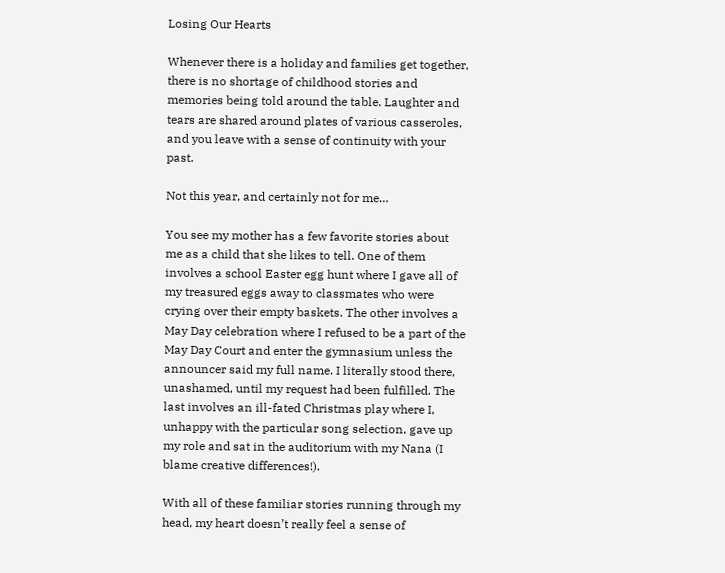Losing Our Hearts

Whenever there is a holiday and families get together, there is no shortage of childhood stories and memories being told around the table. Laughter and tears are shared around plates of various casseroles, and you leave with a sense of continuity with your past.

Not this year, and certainly not for me…

You see my mother has a few favorite stories about me as a child that she likes to tell. One of them involves a school Easter egg hunt where I gave all of my treasured eggs away to classmates who were crying over their empty baskets. The other involves a May Day celebration where I refused to be a part of the May Day Court and enter the gymnasium unless the announcer said my full name. I literally stood there, unashamed, until my request had been fulfilled. The last involves an ill-fated Christmas play where I, unhappy with the particular song selection, gave up my role and sat in the auditorium with my Nana (I blame creative differences!).

With all of these familiar stories running through my head, my heart doesn’t really feel a sense of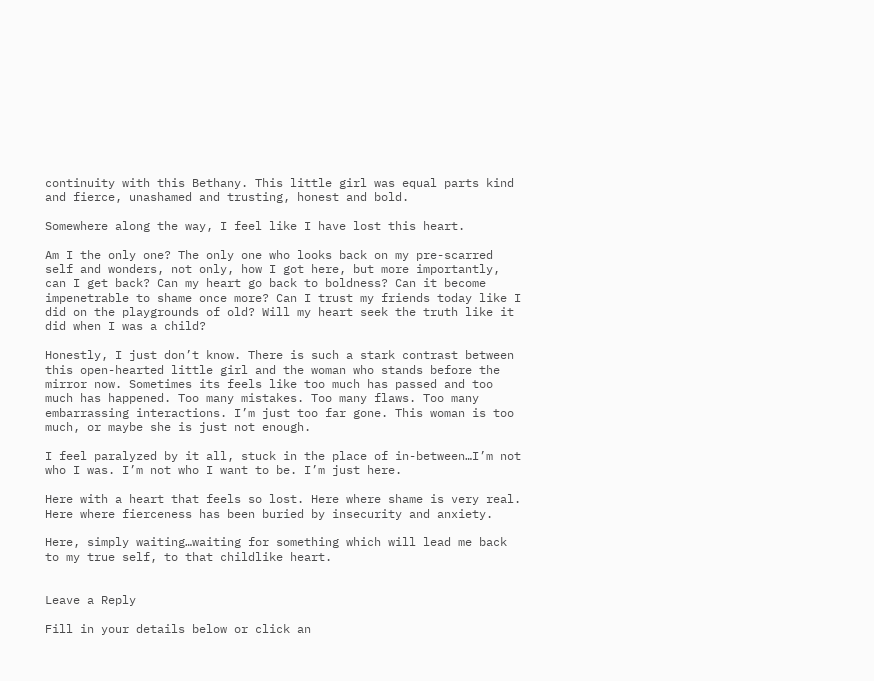continuity with this Bethany. This little girl was equal parts kind and fierce, unashamed and trusting, honest and bold.

Somewhere along the way, I feel like I have lost this heart.

Am I the only one? The only one who looks back on my pre-scarred self and wonders, not only, how I got here, but more importantly, can I get back? Can my heart go back to boldness? Can it become impenetrable to shame once more? Can I trust my friends today like I did on the playgrounds of old? Will my heart seek the truth like it did when I was a child?

Honestly, I just don’t know. There is such a stark contrast between this open-hearted little girl and the woman who stands before the mirror now. Sometimes its feels like too much has passed and too much has happened. Too many mistakes. Too many flaws. Too many embarrassing interactions. I’m just too far gone. This woman is too much, or maybe she is just not enough.

I feel paralyzed by it all, stuck in the place of in-between…I’m not who I was. I’m not who I want to be. I’m just here.

Here with a heart that feels so lost. Here where shame is very real. Here where fierceness has been buried by insecurity and anxiety.

Here, simply waiting…waiting for something which will lead me back to my true self, to that childlike heart.


Leave a Reply

Fill in your details below or click an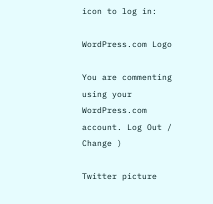icon to log in:

WordPress.com Logo

You are commenting using your WordPress.com account. Log Out / Change )

Twitter picture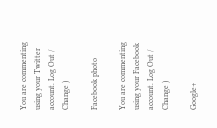You are commenting using your Twitter account. Log Out / Change )

Facebook photo

You are commenting using your Facebook account. Log Out / Change )

Google+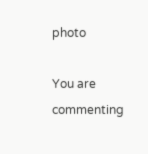photo

You are commenting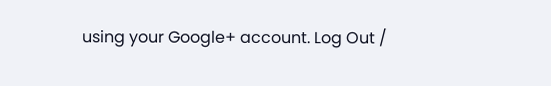using your Google+ account. Log Out /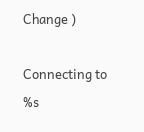Change )

Connecting to %s